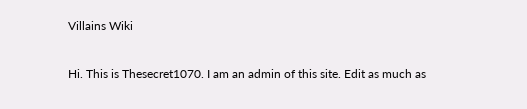Villains Wiki

Hi. This is Thesecret1070. I am an admin of this site. Edit as much as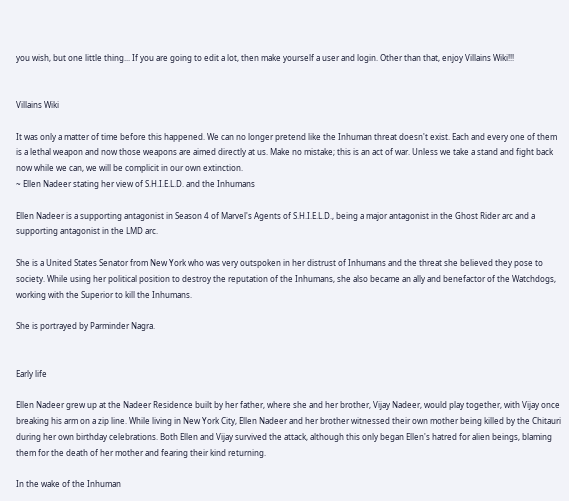you wish, but one little thing... If you are going to edit a lot, then make yourself a user and login. Other than that, enjoy Villains Wiki!!!


Villains Wiki

It was only a matter of time before this happened. We can no longer pretend like the Inhuman threat doesn't exist. Each and every one of them is a lethal weapon and now those weapons are aimed directly at us. Make no mistake; this is an act of war. Unless we take a stand and fight back now while we can, we will be complicit in our own extinction.
~ Ellen Nadeer stating her view of S.H.I.E.L.D. and the Inhumans

Ellen Nadeer is a supporting antagonist in Season 4 of Marvel's Agents of S.H.I.E.L.D., being a major antagonist in the Ghost Rider arc and a supporting antagonist in the LMD arc.

She is a United States Senator from New York who was very outspoken in her distrust of Inhumans and the threat she believed they pose to society. While using her political position to destroy the reputation of the Inhumans, she also became an ally and benefactor of the Watchdogs, working with the Superior to kill the Inhumans.

She is portrayed by Parminder Nagra.


Early life

Ellen Nadeer grew up at the Nadeer Residence built by her father, where she and her brother, Vijay Nadeer, would play together, with Vijay once breaking his arm on a zip line. While living in New York City, Ellen Nadeer and her brother witnessed their own mother being killed by the Chitauri during her own birthday celebrations. Both Ellen and Vijay survived the attack, although this only began Ellen's hatred for alien beings, blaming them for the death of her mother and fearing their kind returning.

In the wake of the Inhuman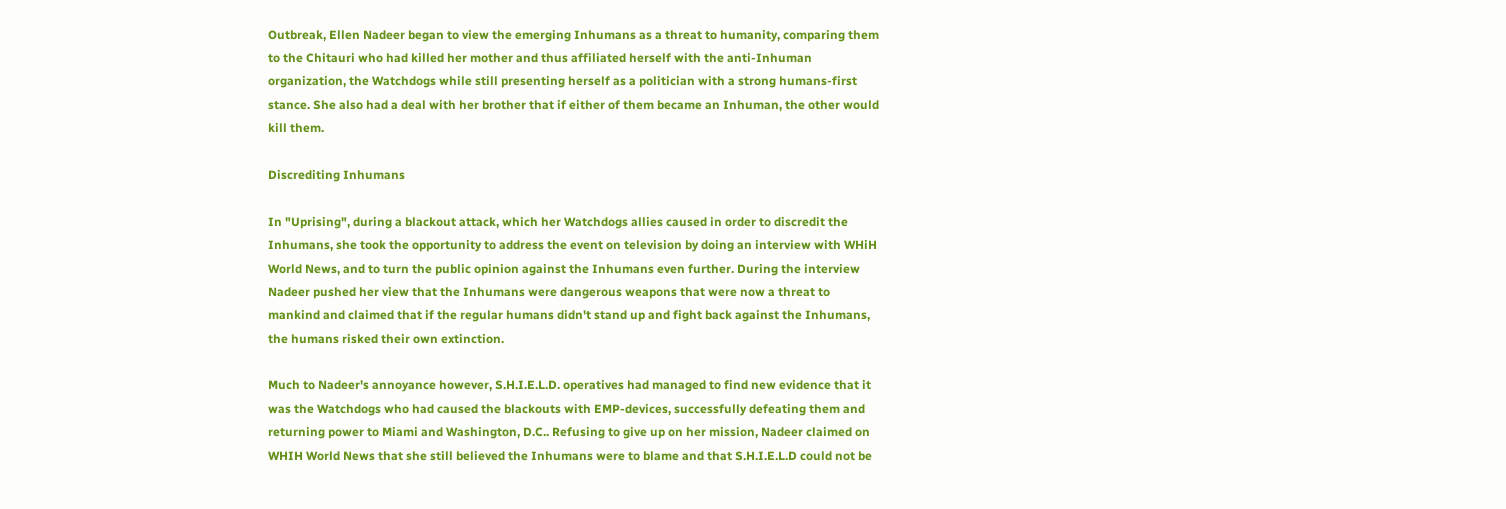Outbreak, Ellen Nadeer began to view the emerging Inhumans as a threat to humanity, comparing them to the Chitauri who had killed her mother and thus affiliated herself with the anti-Inhuman organization, the Watchdogs while still presenting herself as a politician with a strong humans-first stance. She also had a deal with her brother that if either of them became an Inhuman, the other would kill them.

Discrediting Inhumans

In "Uprising", during a blackout attack, which her Watchdogs allies caused in order to discredit the Inhumans, she took the opportunity to address the event on television by doing an interview with WHiH World News, and to turn the public opinion against the Inhumans even further. During the interview Nadeer pushed her view that the Inhumans were dangerous weapons that were now a threat to mankind and claimed that if the regular humans didn't stand up and fight back against the Inhumans, the humans risked their own extinction.

Much to Nadeer's annoyance however, S.H.I.E.L.D. operatives had managed to find new evidence that it was the Watchdogs who had caused the blackouts with EMP-devices, successfully defeating them and returning power to Miami and Washington, D.C.. Refusing to give up on her mission, Nadeer claimed on WHIH World News that she still believed the Inhumans were to blame and that S.H.I.E.L.D could not be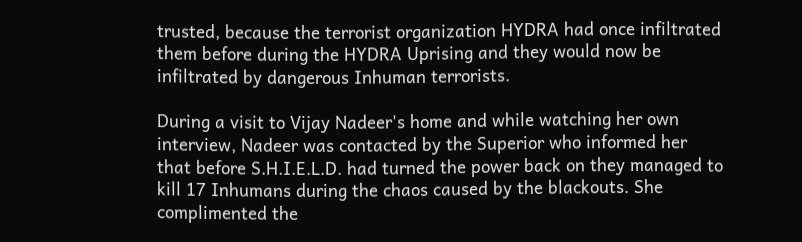trusted, because the terrorist organization HYDRA had once infiltrated them before during the HYDRA Uprising and they would now be infiltrated by dangerous Inhuman terrorists.

During a visit to Vijay Nadeer's home and while watching her own interview, Nadeer was contacted by the Superior who informed her that before S.H.I.E.L.D. had turned the power back on they managed to kill 17 Inhumans during the chaos caused by the blackouts. She complimented the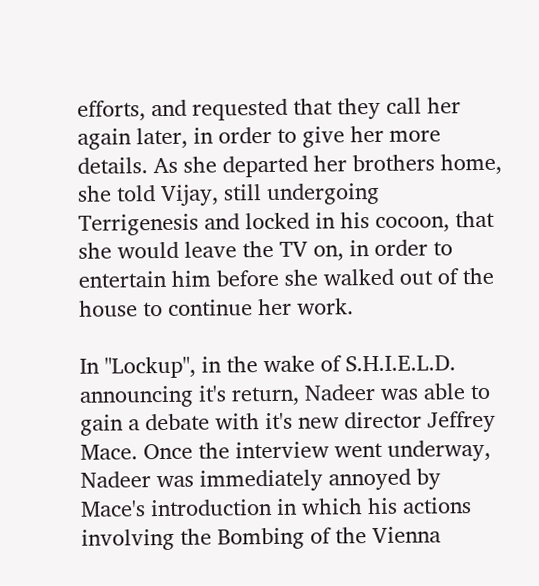efforts, and requested that they call her again later, in order to give her more details. As she departed her brothers home, she told Vijay, still undergoing Terrigenesis and locked in his cocoon, that she would leave the TV on, in order to entertain him before she walked out of the house to continue her work.

In "Lockup", in the wake of S.H.I.E.L.D. announcing it's return, Nadeer was able to gain a debate with it's new director Jeffrey Mace. Once the interview went underway, Nadeer was immediately annoyed by Mace's introduction in which his actions involving the Bombing of the Vienna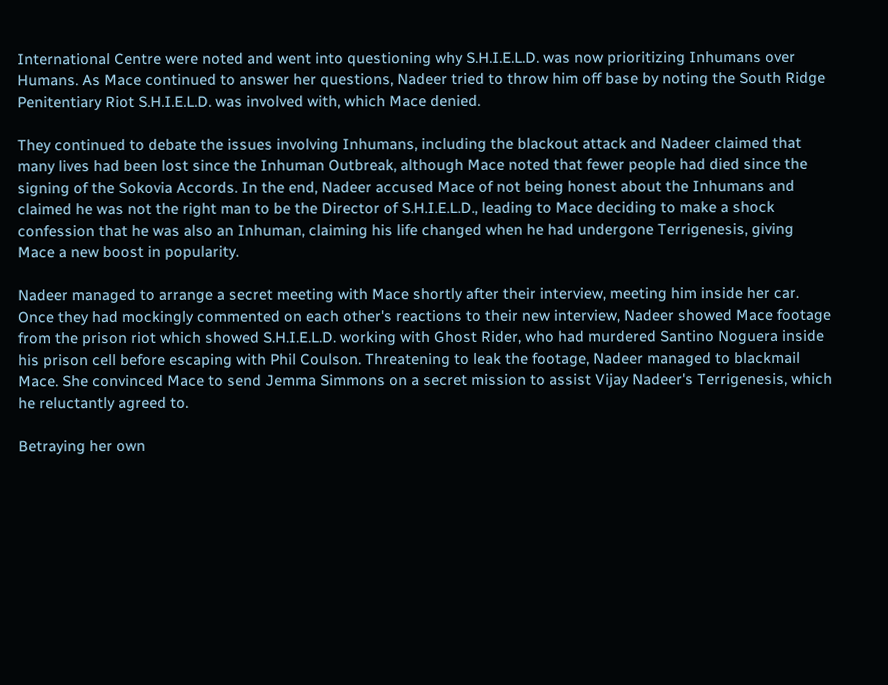International Centre were noted and went into questioning why S.H.I.E.L.D. was now prioritizing Inhumans over Humans. As Mace continued to answer her questions, Nadeer tried to throw him off base by noting the South Ridge Penitentiary Riot S.H.I.E.L.D. was involved with, which Mace denied.

They continued to debate the issues involving Inhumans, including the blackout attack and Nadeer claimed that many lives had been lost since the Inhuman Outbreak, although Mace noted that fewer people had died since the signing of the Sokovia Accords. In the end, Nadeer accused Mace of not being honest about the Inhumans and claimed he was not the right man to be the Director of S.H.I.E.L.D., leading to Mace deciding to make a shock confession that he was also an Inhuman, claiming his life changed when he had undergone Terrigenesis, giving Mace a new boost in popularity.

Nadeer managed to arrange a secret meeting with Mace shortly after their interview, meeting him inside her car. Once they had mockingly commented on each other's reactions to their new interview, Nadeer showed Mace footage from the prison riot which showed S.H.I.E.L.D. working with Ghost Rider, who had murdered Santino Noguera inside his prison cell before escaping with Phil Coulson. Threatening to leak the footage, Nadeer managed to blackmail Mace. She convinced Mace to send Jemma Simmons on a secret mission to assist Vijay Nadeer's Terrigenesis, which he reluctantly agreed to.

Betraying her own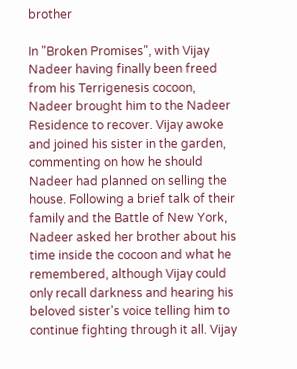brother

In "Broken Promises", with Vijay Nadeer having finally been freed from his Terrigenesis cocoon, Nadeer brought him to the Nadeer Residence to recover. Vijay awoke and joined his sister in the garden, commenting on how he should Nadeer had planned on selling the house. Following a brief talk of their family and the Battle of New York, Nadeer asked her brother about his time inside the cocoon and what he remembered, although Vijay could only recall darkness and hearing his beloved sister's voice telling him to continue fighting through it all. Vijay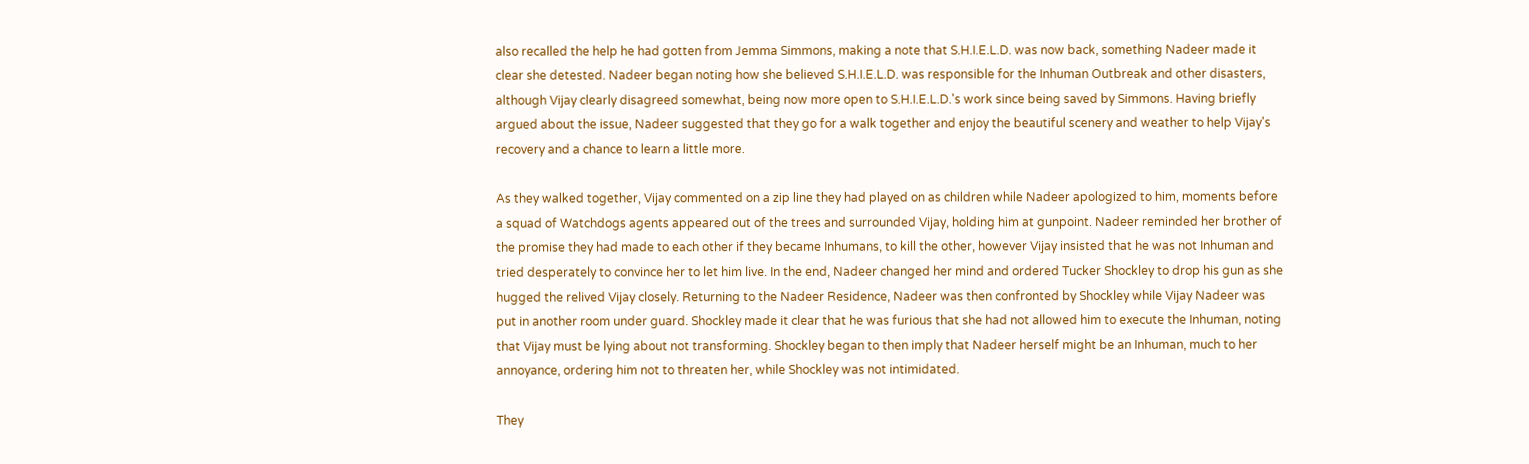also recalled the help he had gotten from Jemma Simmons, making a note that S.H.I.E.L.D. was now back, something Nadeer made it clear she detested. Nadeer began noting how she believed S.H.I.E.L.D. was responsible for the Inhuman Outbreak and other disasters, although Vijay clearly disagreed somewhat, being now more open to S.H.I.E.L.D.'s work since being saved by Simmons. Having briefly argued about the issue, Nadeer suggested that they go for a walk together and enjoy the beautiful scenery and weather to help Vijay's recovery and a chance to learn a little more.

As they walked together, Vijay commented on a zip line they had played on as children while Nadeer apologized to him, moments before a squad of Watchdogs agents appeared out of the trees and surrounded Vijay, holding him at gunpoint. Nadeer reminded her brother of the promise they had made to each other if they became Inhumans, to kill the other, however Vijay insisted that he was not Inhuman and tried desperately to convince her to let him live. In the end, Nadeer changed her mind and ordered Tucker Shockley to drop his gun as she hugged the relived Vijay closely. Returning to the Nadeer Residence, Nadeer was then confronted by Shockley while Vijay Nadeer was put in another room under guard. Shockley made it clear that he was furious that she had not allowed him to execute the Inhuman, noting that Vijay must be lying about not transforming. Shockley began to then imply that Nadeer herself might be an Inhuman, much to her annoyance, ordering him not to threaten her, while Shockley was not intimidated.

They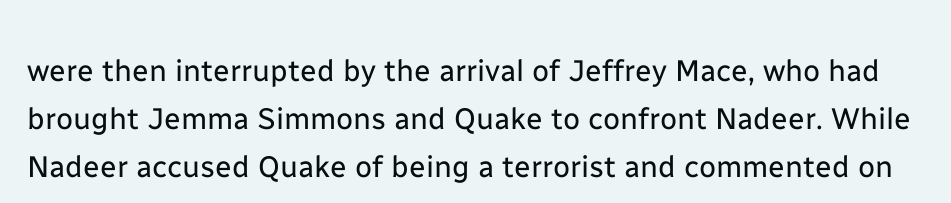were then interrupted by the arrival of Jeffrey Mace, who had brought Jemma Simmons and Quake to confront Nadeer. While Nadeer accused Quake of being a terrorist and commented on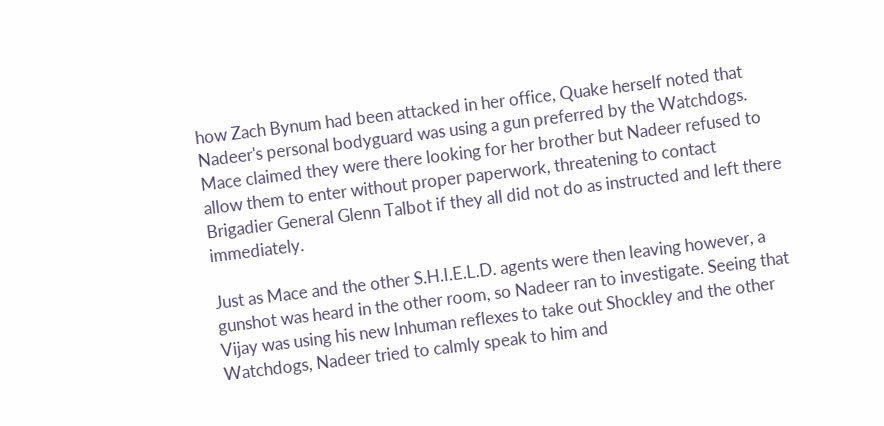how Zach Bynum had been attacked in her office, Quake herself noted that Nadeer's personal bodyguard was using a gun preferred by the Watchdogs. Mace claimed they were there looking for her brother but Nadeer refused to allow them to enter without proper paperwork, threatening to contact Brigadier General Glenn Talbot if they all did not do as instructed and left there immediately.

Just as Mace and the other S.H.I.E.L.D. agents were then leaving however, a gunshot was heard in the other room, so Nadeer ran to investigate. Seeing that Vijay was using his new Inhuman reflexes to take out Shockley and the other Watchdogs, Nadeer tried to calmly speak to him and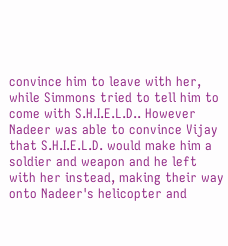convince him to leave with her, while Simmons tried to tell him to come with S.H.I.E.L.D.. However Nadeer was able to convince Vijay that S.H.I.E.L.D. would make him a soldier and weapon and he left with her instead, making their way onto Nadeer's helicopter and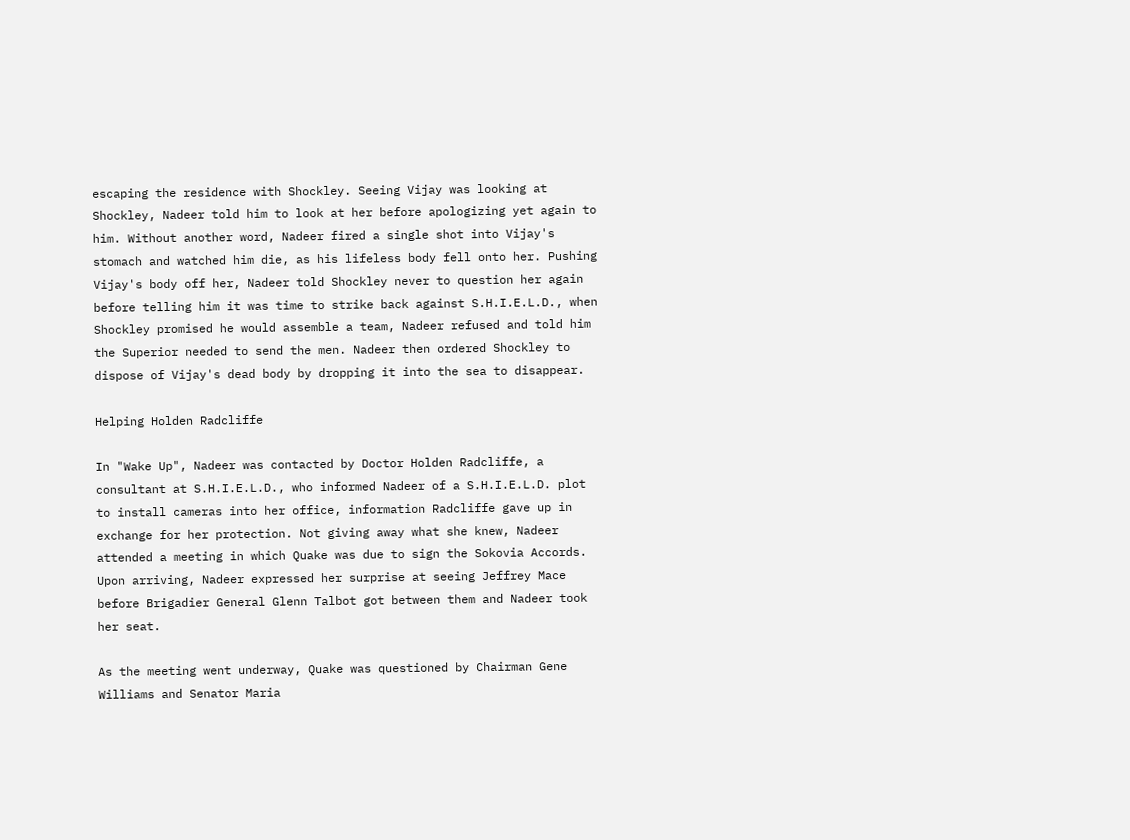escaping the residence with Shockley. Seeing Vijay was looking at Shockley, Nadeer told him to look at her before apologizing yet again to him. Without another word, Nadeer fired a single shot into Vijay's stomach and watched him die, as his lifeless body fell onto her. Pushing Vijay's body off her, Nadeer told Shockley never to question her again before telling him it was time to strike back against S.H.I.E.L.D., when Shockley promised he would assemble a team, Nadeer refused and told him the Superior needed to send the men. Nadeer then ordered Shockley to dispose of Vijay's dead body by dropping it into the sea to disappear.

Helping Holden Radcliffe

In "Wake Up", Nadeer was contacted by Doctor Holden Radcliffe, a consultant at S.H.I.E.L.D., who informed Nadeer of a S.H.I.E.L.D. plot to install cameras into her office, information Radcliffe gave up in exchange for her protection. Not giving away what she knew, Nadeer attended a meeting in which Quake was due to sign the Sokovia Accords. Upon arriving, Nadeer expressed her surprise at seeing Jeffrey Mace before Brigadier General Glenn Talbot got between them and Nadeer took her seat.

As the meeting went underway, Quake was questioned by Chairman Gene Williams and Senator Maria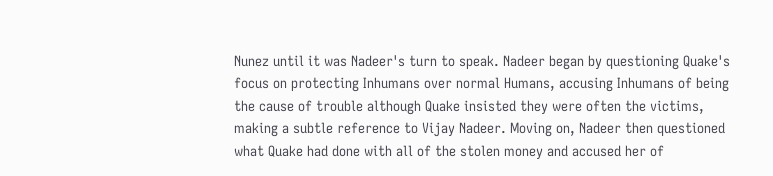Nunez until it was Nadeer's turn to speak. Nadeer began by questioning Quake's focus on protecting Inhumans over normal Humans, accusing Inhumans of being the cause of trouble although Quake insisted they were often the victims, making a subtle reference to Vijay Nadeer. Moving on, Nadeer then questioned what Quake had done with all of the stolen money and accused her of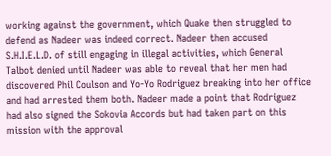working against the government, which Quake then struggled to defend as Nadeer was indeed correct. Nadeer then accused S.H.I.E.L.D. of still engaging in illegal activities, which General Talbot denied until Nadeer was able to reveal that her men had discovered Phil Coulson and Yo-Yo Rodriguez breaking into her office and had arrested them both. Nadeer made a point that Rodriguez had also signed the Sokovia Accords but had taken part on this mission with the approval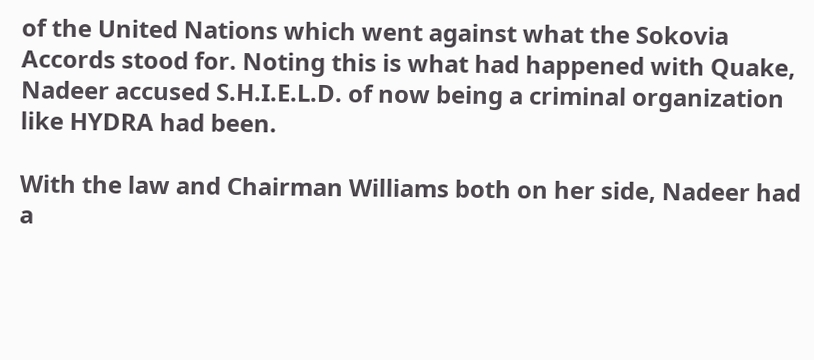of the United Nations which went against what the Sokovia Accords stood for. Noting this is what had happened with Quake, Nadeer accused S.H.I.E.L.D. of now being a criminal organization like HYDRA had been.

With the law and Chairman Williams both on her side, Nadeer had a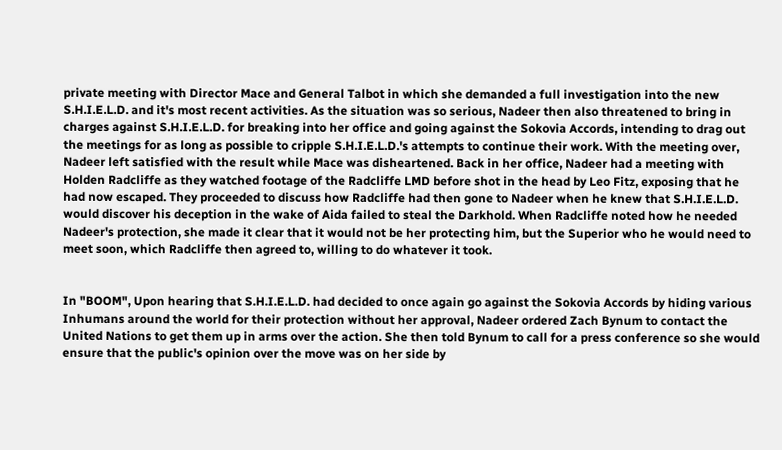private meeting with Director Mace and General Talbot in which she demanded a full investigation into the new S.H.I.E.L.D. and it's most recent activities. As the situation was so serious, Nadeer then also threatened to bring in charges against S.H.I.E.L.D. for breaking into her office and going against the Sokovia Accords, intending to drag out the meetings for as long as possible to cripple S.H.I.E.L.D.'s attempts to continue their work. With the meeting over, Nadeer left satisfied with the result while Mace was disheartened. Back in her office, Nadeer had a meeting with Holden Radcliffe as they watched footage of the Radcliffe LMD before shot in the head by Leo Fitz, exposing that he had now escaped. They proceeded to discuss how Radcliffe had then gone to Nadeer when he knew that S.H.I.E.L.D. would discover his deception in the wake of Aida failed to steal the Darkhold. When Radcliffe noted how he needed Nadeer's protection, she made it clear that it would not be her protecting him, but the Superior who he would need to meet soon, which Radcliffe then agreed to, willing to do whatever it took.


In "BOOM", Upon hearing that S.H.I.E.L.D. had decided to once again go against the Sokovia Accords by hiding various Inhumans around the world for their protection without her approval, Nadeer ordered Zach Bynum to contact the United Nations to get them up in arms over the action. She then told Bynum to call for a press conference so she would ensure that the public's opinion over the move was on her side by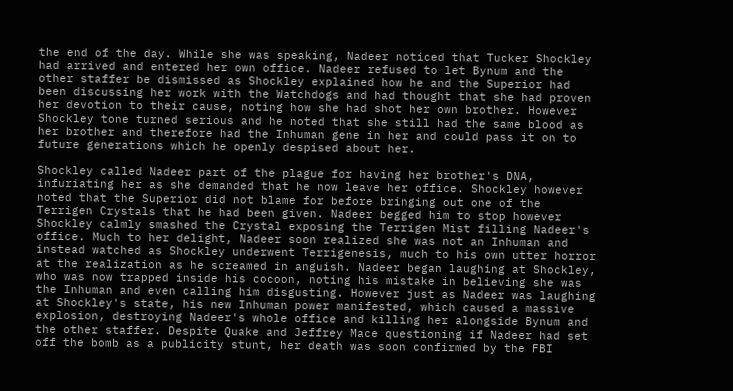the end of the day. While she was speaking, Nadeer noticed that Tucker Shockley had arrived and entered her own office. Nadeer refused to let Bynum and the other staffer be dismissed as Shockley explained how he and the Superior had been discussing her work with the Watchdogs and had thought that she had proven her devotion to their cause, noting how she had shot her own brother. However Shockley tone turned serious and he noted that she still had the same blood as her brother and therefore had the Inhuman gene in her and could pass it on to future generations which he openly despised about her.

Shockley called Nadeer part of the plague for having her brother's DNA, infuriating her as she demanded that he now leave her office. Shockley however noted that the Superior did not blame for before bringing out one of the Terrigen Crystals that he had been given. Nadeer begged him to stop however Shockley calmly smashed the Crystal exposing the Terrigen Mist filling Nadeer's office. Much to her delight, Nadeer soon realized she was not an Inhuman and instead watched as Shockley underwent Terrigenesis, much to his own utter horror at the realization as he screamed in anguish. Nadeer began laughing at Shockley, who was now trapped inside his cocoon, noting his mistake in believing she was the Inhuman and even calling him disgusting. However just as Nadeer was laughing at Shockley's state, his new Inhuman power manifested, which caused a massive explosion, destroying Nadeer's whole office and killing her alongside Bynum and the other staffer. Despite Quake and Jeffrey Mace questioning if Nadeer had set off the bomb as a publicity stunt, her death was soon confirmed by the FBI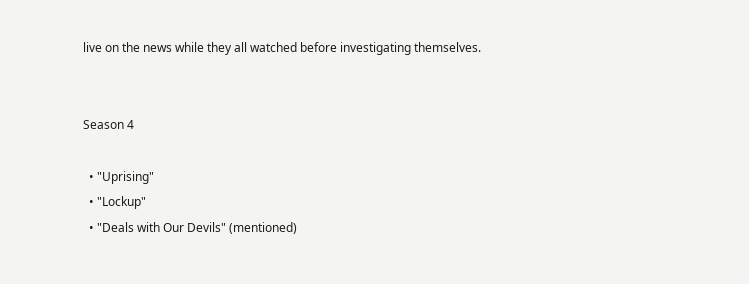live on the news while they all watched before investigating themselves.


Season 4

  • "Uprising"
  • "Lockup"
  • "Deals with Our Devils" (mentioned)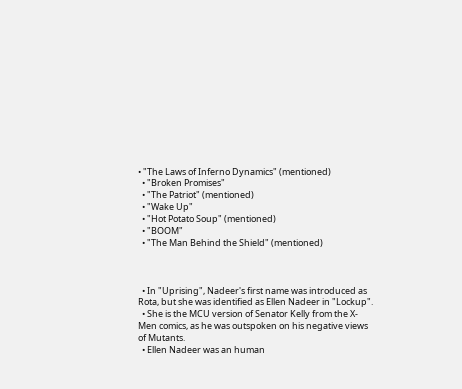• "The Laws of Inferno Dynamics" (mentioned)
  • "Broken Promises"
  • "The Patriot" (mentioned)
  • "Wake Up"
  • "Hot Potato Soup" (mentioned)
  • "BOOM"
  • "The Man Behind the Shield" (mentioned)



  • In "Uprising", Nadeer's first name was introduced as Rota, but she was identified as Ellen Nadeer in "Lockup".
  • She is the MCU version of Senator Kelly from the X-Men comics, as he was outspoken on his negative views of Mutants.
  • Ellen Nadeer was an human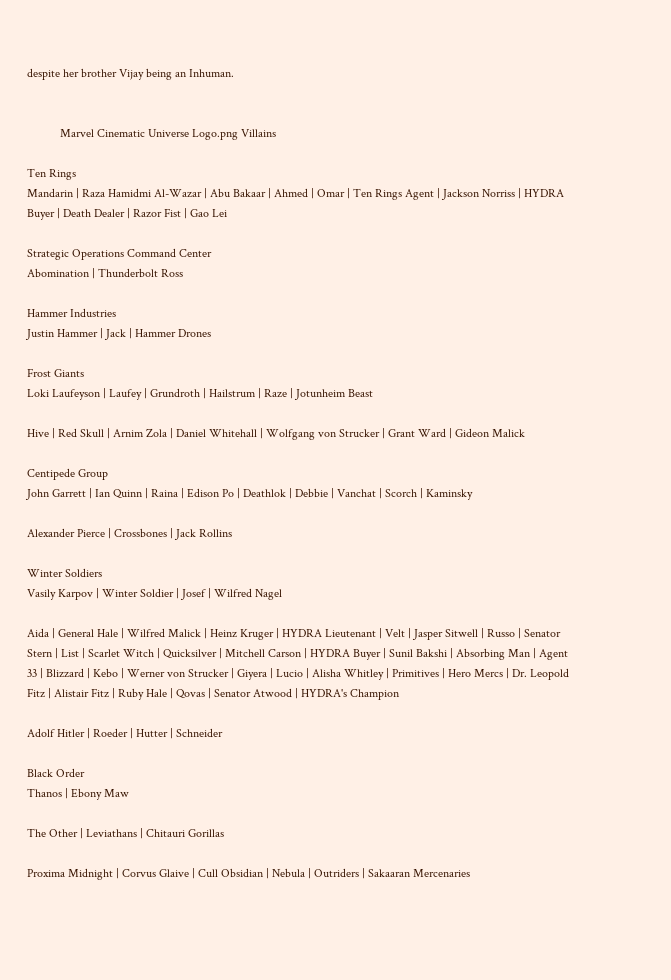despite her brother Vijay being an Inhuman.


           Marvel Cinematic Universe Logo.png Villains

Ten Rings
Mandarin | Raza Hamidmi Al-Wazar | Abu Bakaar | Ahmed | Omar | Ten Rings Agent | Jackson Norriss | HYDRA Buyer | Death Dealer | Razor Fist | Gao Lei

Strategic Operations Command Center
Abomination | Thunderbolt Ross

Hammer Industries
Justin Hammer | Jack | Hammer Drones

Frost Giants
Loki Laufeyson | Laufey | Grundroth | Hailstrum | Raze | Jotunheim Beast

Hive | Red Skull | Arnim Zola | Daniel Whitehall | Wolfgang von Strucker | Grant Ward | Gideon Malick

Centipede Group
John Garrett | Ian Quinn | Raina | Edison Po | Deathlok | Debbie | Vanchat | Scorch | Kaminsky

Alexander Pierce | Crossbones | Jack Rollins

Winter Soldiers
Vasily Karpov | Winter Soldier | Josef | Wilfred Nagel

Aida | General Hale | Wilfred Malick | Heinz Kruger | HYDRA Lieutenant | Velt | Jasper Sitwell | Russo | Senator Stern | List | Scarlet Witch | Quicksilver | Mitchell Carson | HYDRA Buyer | Sunil Bakshi | Absorbing Man | Agent 33 | Blizzard | Kebo | Werner von Strucker | Giyera | Lucio | Alisha Whitley | Primitives | Hero Mercs | Dr. Leopold Fitz | Alistair Fitz | Ruby Hale | Qovas | Senator Atwood | HYDRA's Champion

Adolf Hitler | Roeder | Hutter | Schneider

Black Order
Thanos | Ebony Maw

The Other | Leviathans | Chitauri Gorillas

Proxima Midnight | Corvus Glaive | Cull Obsidian | Nebula | Outriders | Sakaaran Mercenaries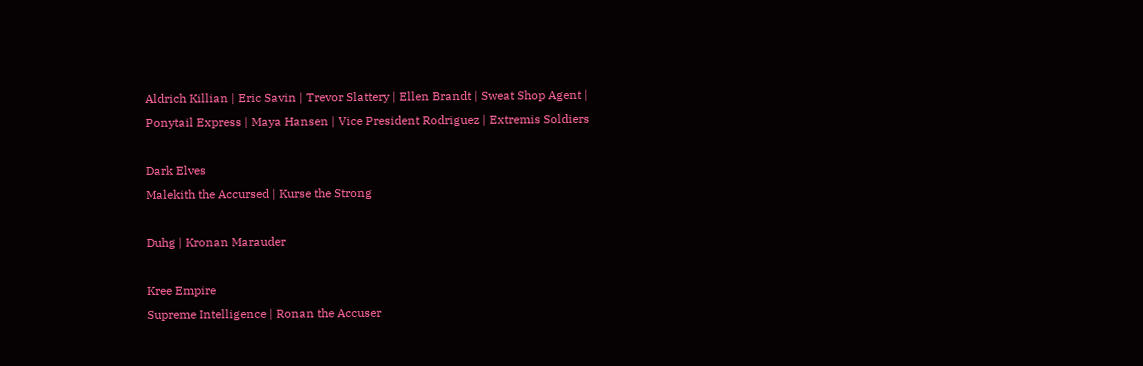Aldrich Killian | Eric Savin | Trevor Slattery | Ellen Brandt | Sweat Shop Agent | Ponytail Express | Maya Hansen | Vice President Rodriguez | Extremis Soldiers

Dark Elves
Malekith the Accursed | Kurse the Strong

Duhg | Kronan Marauder

Kree Empire
Supreme Intelligence | Ronan the Accuser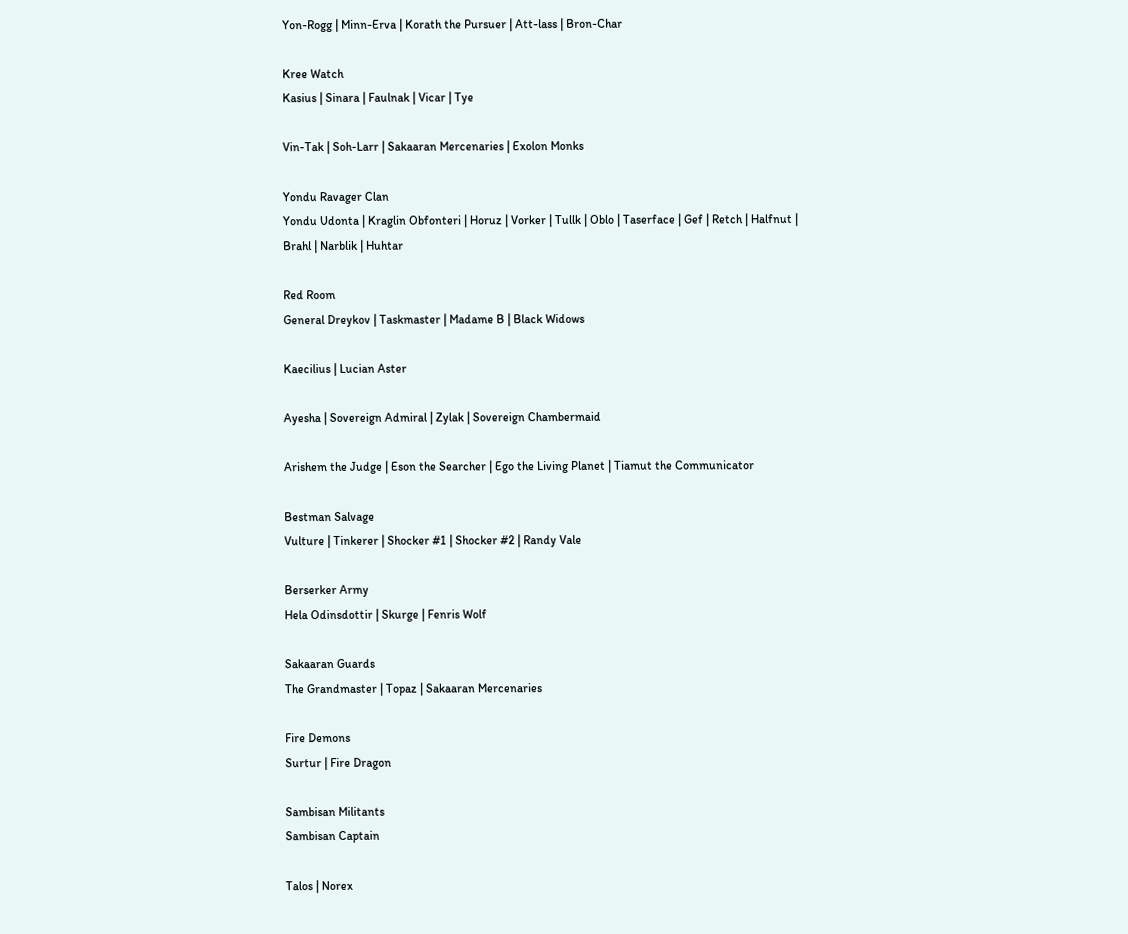Yon-Rogg | Minn-Erva | Korath the Pursuer | Att-lass | Bron-Char

Kree Watch
Kasius | Sinara | Faulnak | Vicar | Tye

Vin-Tak | Soh-Larr | Sakaaran Mercenaries | Exolon Monks

Yondu Ravager Clan
Yondu Udonta | Kraglin Obfonteri | Horuz | Vorker | Tullk | Oblo | Taserface | Gef | Retch | Halfnut | Brahl | Narblik | Huhtar

Red Room
General Dreykov | Taskmaster | Madame B | Black Widows

Kaecilius | Lucian Aster

Ayesha | Sovereign Admiral | Zylak | Sovereign Chambermaid

Arishem the Judge | Eson the Searcher | Ego the Living Planet | Tiamut the Communicator

Bestman Salvage
Vulture | Tinkerer | Shocker #1 | Shocker #2 | Randy Vale

Berserker Army
Hela Odinsdottir | Skurge | Fenris Wolf

Sakaaran Guards
The Grandmaster | Topaz | Sakaaran Mercenaries

Fire Demons
Surtur | Fire Dragon

Sambisan Militants
Sambisan Captain

Talos | Norex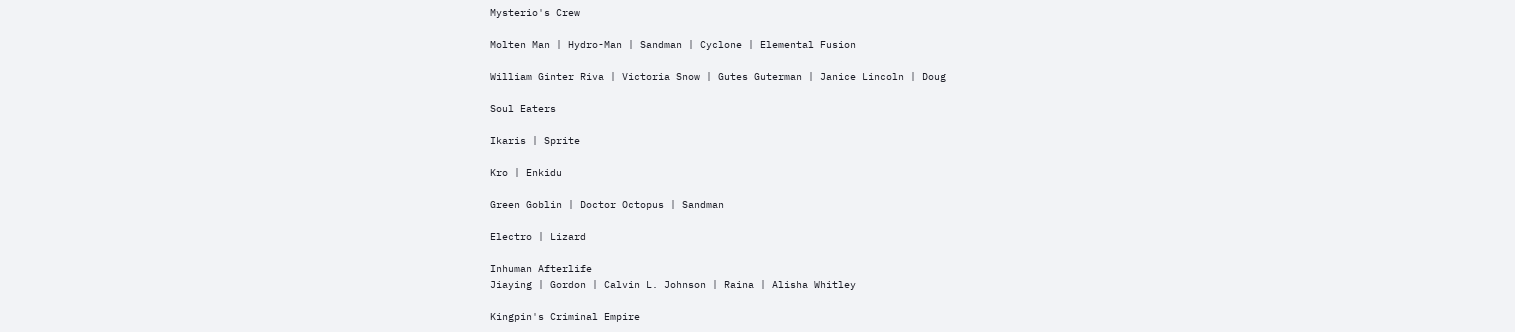Mysterio's Crew

Molten Man | Hydro-Man | Sandman | Cyclone | Elemental Fusion

William Ginter Riva | Victoria Snow | Gutes Guterman | Janice Lincoln | Doug

Soul Eaters

Ikaris | Sprite

Kro | Enkidu

Green Goblin | Doctor Octopus | Sandman

Electro | Lizard

Inhuman Afterlife
Jiaying | Gordon | Calvin L. Johnson | Raina | Alisha Whitley

Kingpin's Criminal Empire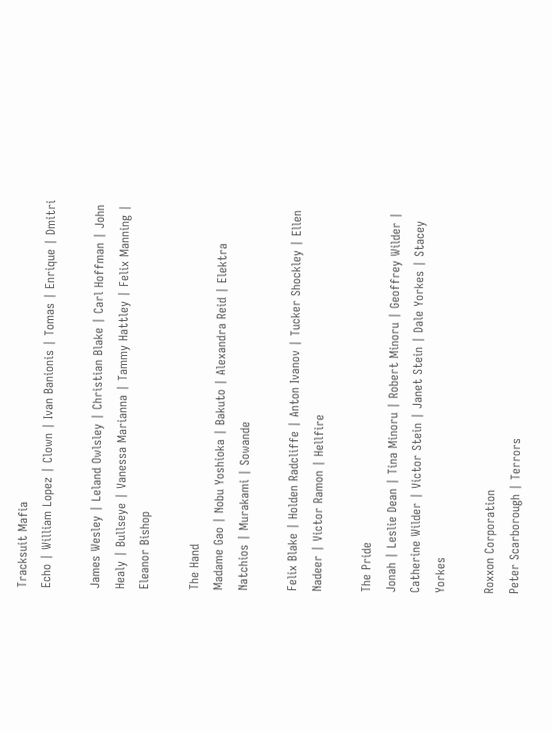Tracksuit Mafia
Echo | William Lopez | Clown | Ivan Banionis | Tomas | Enrique | Dmitri

James Wesley | Leland Owlsley | Christian Blake | Carl Hoffman | John Healy | Bullseye | Vanessa Marianna | Tammy Hattley | Felix Manning | Eleanor Bishop

The Hand
Madame Gao | Nobu Yoshioka | Bakuto | Alexandra Reid | Elektra Natchios | Murakami | Sowande

Felix Blake | Holden Radcliffe | Anton Ivanov | Tucker Shockley | Ellen Nadeer | Victor Ramon | Hellfire

The Pride
Jonah | Leslie Dean | Tina Minoru | Robert Minoru | Geoffrey Wilder | Catherine Wilder | Victor Stein | Janet Stein | Dale Yorkes | Stacey Yorkes

Roxxon Corporation
Peter Scarborough | Terrors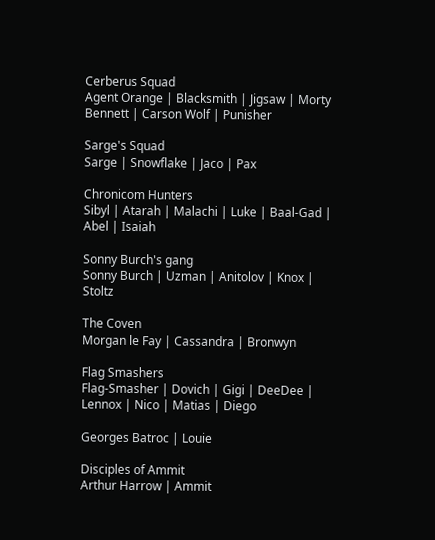Cerberus Squad
Agent Orange | Blacksmith | Jigsaw | Morty Bennett | Carson Wolf | Punisher

Sarge's Squad
Sarge | Snowflake | Jaco | Pax

Chronicom Hunters
Sibyl | Atarah | Malachi | Luke | Baal-Gad | Abel | Isaiah

Sonny Burch's gang
Sonny Burch | Uzman | Anitolov | Knox | Stoltz

The Coven
Morgan le Fay | Cassandra | Bronwyn

Flag Smashers
Flag-Smasher | Dovich | Gigi | DeeDee | Lennox | Nico | Matias | Diego

Georges Batroc | Louie

Disciples of Ammit
Arthur Harrow | Ammit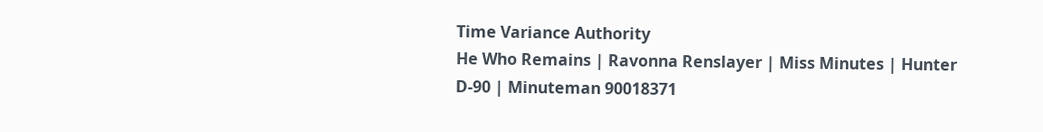Time Variance Authority
He Who Remains | Ravonna Renslayer | Miss Minutes | Hunter D-90 | Minuteman 90018371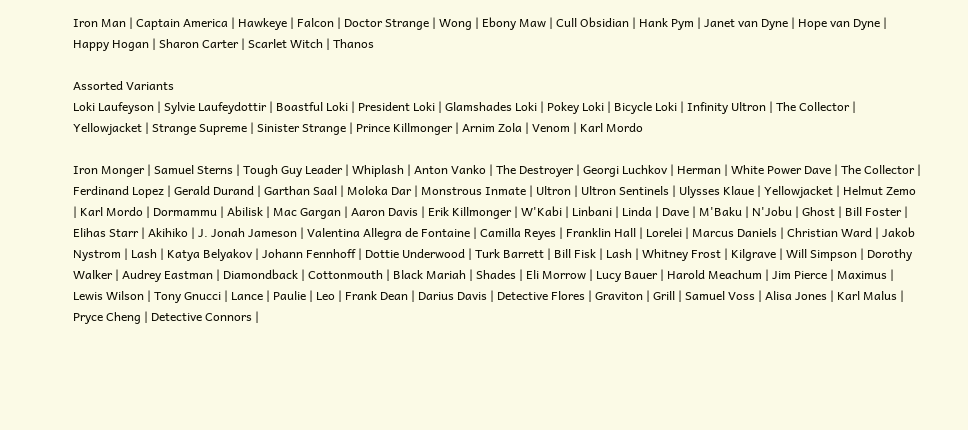Iron Man | Captain America | Hawkeye | Falcon | Doctor Strange | Wong | Ebony Maw | Cull Obsidian | Hank Pym | Janet van Dyne | Hope van Dyne | Happy Hogan | Sharon Carter | Scarlet Witch | Thanos

Assorted Variants
Loki Laufeyson | Sylvie Laufeydottir | Boastful Loki | President Loki | Glamshades Loki | Pokey Loki | Bicycle Loki | Infinity Ultron | The Collector | Yellowjacket | Strange Supreme | Sinister Strange | Prince Killmonger | Arnim Zola | Venom | Karl Mordo

Iron Monger | Samuel Sterns | Tough Guy Leader | Whiplash | Anton Vanko | The Destroyer | Georgi Luchkov | Herman | White Power Dave | The Collector | Ferdinand Lopez | Gerald Durand | Garthan Saal | Moloka Dar | Monstrous Inmate | Ultron | Ultron Sentinels | Ulysses Klaue | Yellowjacket | Helmut Zemo | Karl Mordo | Dormammu | Abilisk | Mac Gargan | Aaron Davis | Erik Killmonger | W'Kabi | Linbani | Linda | Dave | M'Baku | N'Jobu | Ghost | Bill Foster | Elihas Starr | Akihiko | J. Jonah Jameson | Valentina Allegra de Fontaine | Camilla Reyes | Franklin Hall | Lorelei | Marcus Daniels | Christian Ward | Jakob Nystrom | Lash | Katya Belyakov | Johann Fennhoff | Dottie Underwood | Turk Barrett | Bill Fisk | Lash | Whitney Frost | Kilgrave | Will Simpson | Dorothy Walker | Audrey Eastman | Diamondback | Cottonmouth | Black Mariah | Shades | Eli Morrow | Lucy Bauer | Harold Meachum | Jim Pierce | Maximus | Lewis Wilson | Tony Gnucci | Lance | Paulie | Leo | Frank Dean | Darius Davis | Detective Flores | Graviton | Grill | Samuel Voss | Alisa Jones | Karl Malus | Pryce Cheng | Detective Connors |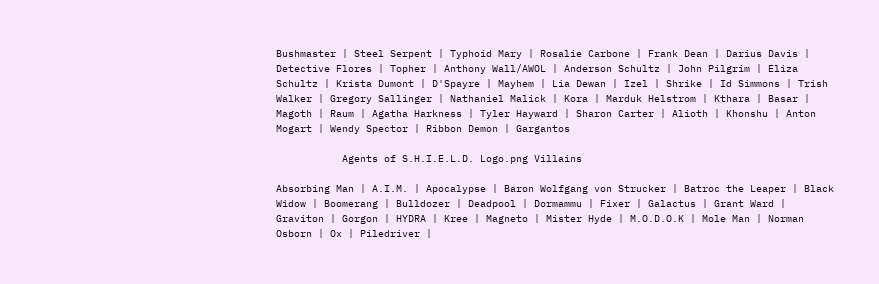Bushmaster | Steel Serpent | Typhoid Mary | Rosalie Carbone | Frank Dean | Darius Davis | Detective Flores | Topher | Anthony Wall/AWOL | Anderson Schultz | John Pilgrim | Eliza Schultz | Krista Dumont | D'Spayre | Mayhem | Lia Dewan | Izel | Shrike | Id Simmons | Trish Walker | Gregory Sallinger | Nathaniel Malick | Kora | Marduk Helstrom | Kthara | Basar | Magoth | Raum | Agatha Harkness | Tyler Hayward | Sharon Carter | Alioth | Khonshu | Anton Mogart | Wendy Spector | Ribbon Demon | Gargantos

           Agents of S.H.I.E.L.D. Logo.png Villains

Absorbing Man | A.I.M. | Apocalypse | Baron Wolfgang von Strucker | Batroc the Leaper | Black Widow | Boomerang | Bulldozer | Deadpool | Dormammu | Fixer | Galactus | Grant Ward | Graviton | Gorgon | HYDRA | Kree | Magneto | Mister Hyde | M.O.D.O.K | Mole Man | Norman Osborn | Ox | Piledriver |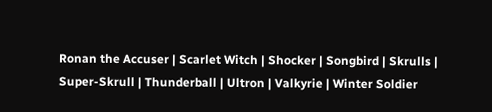Ronan the Accuser | Scarlet Witch | Shocker | Songbird | Skrulls | Super-Skrull | Thunderball | Ultron | Valkyrie | Winter Soldier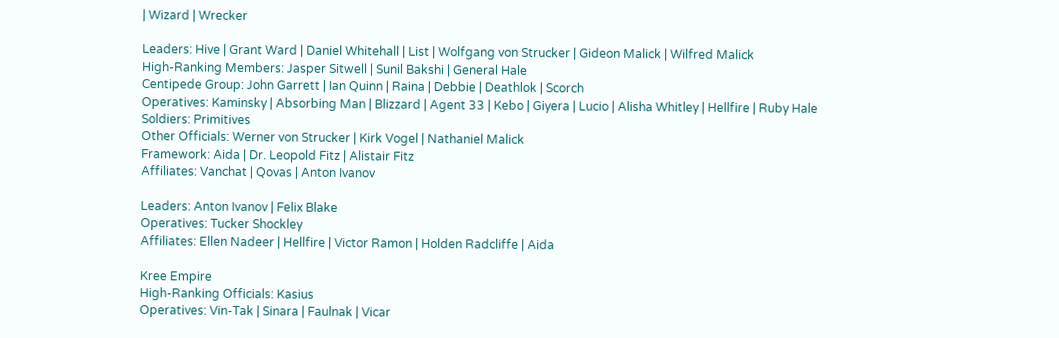| Wizard | Wrecker

Leaders: Hive | Grant Ward | Daniel Whitehall | List | Wolfgang von Strucker | Gideon Malick | Wilfred Malick
High-Ranking Members: Jasper Sitwell | Sunil Bakshi | General Hale
Centipede Group: John Garrett | Ian Quinn | Raina | Debbie | Deathlok | Scorch
Operatives: Kaminsky | Absorbing Man | Blizzard | Agent 33 | Kebo | Giyera | Lucio | Alisha Whitley | Hellfire | Ruby Hale
Soldiers: Primitives
Other Officials: Werner von Strucker | Kirk Vogel | Nathaniel Malick
Framework: Aida | Dr. Leopold Fitz | Alistair Fitz
Affiliates: Vanchat | Qovas | Anton Ivanov

Leaders: Anton Ivanov | Felix Blake
Operatives: Tucker Shockley
Affiliates: Ellen Nadeer | Hellfire | Victor Ramon | Holden Radcliffe | Aida

Kree Empire
High-Ranking Officials: Kasius
Operatives: Vin-Tak | Sinara | Faulnak | Vicar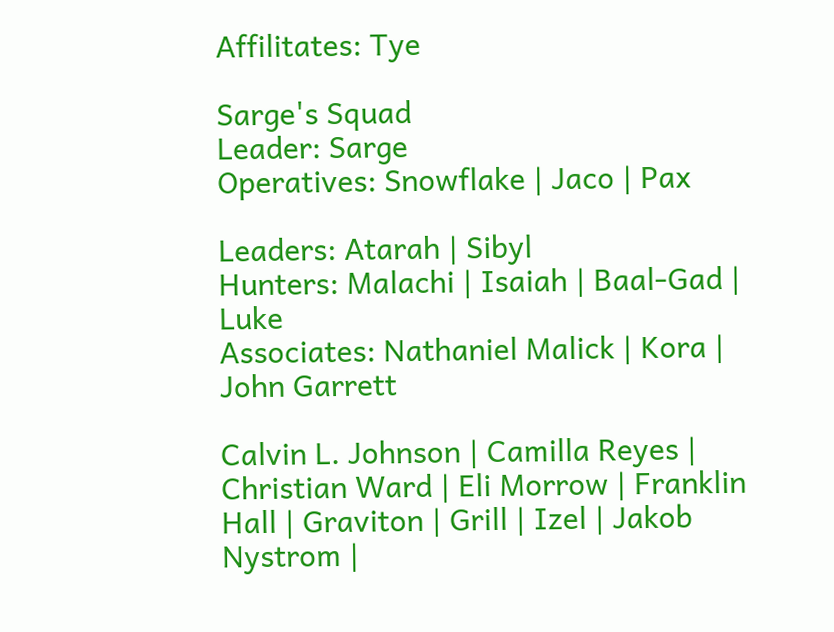Affilitates: Tye

Sarge's Squad
Leader: Sarge
Operatives: Snowflake | Jaco | Pax

Leaders: Atarah | Sibyl
Hunters: Malachi | Isaiah | Baal-Gad | Luke
Associates: Nathaniel Malick | Kora | John Garrett

Calvin L. Johnson | Camilla Reyes | Christian Ward | Eli Morrow | Franklin Hall | Graviton | Grill | Izel | Jakob Nystrom |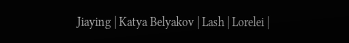Jiaying | Katya Belyakov | Lash | Lorelei |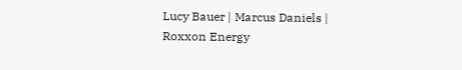Lucy Bauer | Marcus Daniels | Roxxon Energy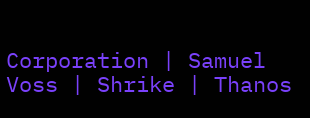Corporation | Samuel Voss | Shrike | Thanos